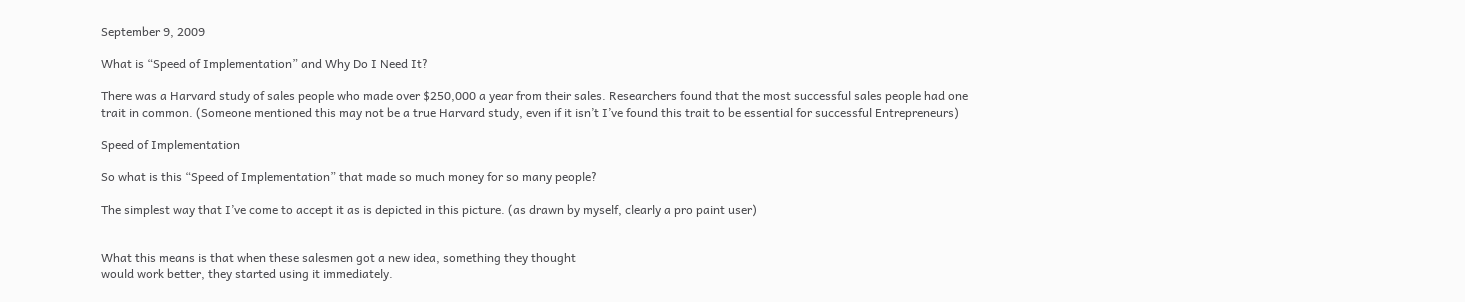September 9, 2009

What is “Speed of Implementation” and Why Do I Need It?

There was a Harvard study of sales people who made over $250,000 a year from their sales. Researchers found that the most successful sales people had one trait in common. (Someone mentioned this may not be a true Harvard study, even if it isn’t I’ve found this trait to be essential for successful Entrepreneurs)

Speed of Implementation

So what is this “Speed of Implementation” that made so much money for so many people?

The simplest way that I’ve come to accept it as is depicted in this picture. (as drawn by myself, clearly a pro paint user)


What this means is that when these salesmen got a new idea, something they thought
would work better, they started using it immediately.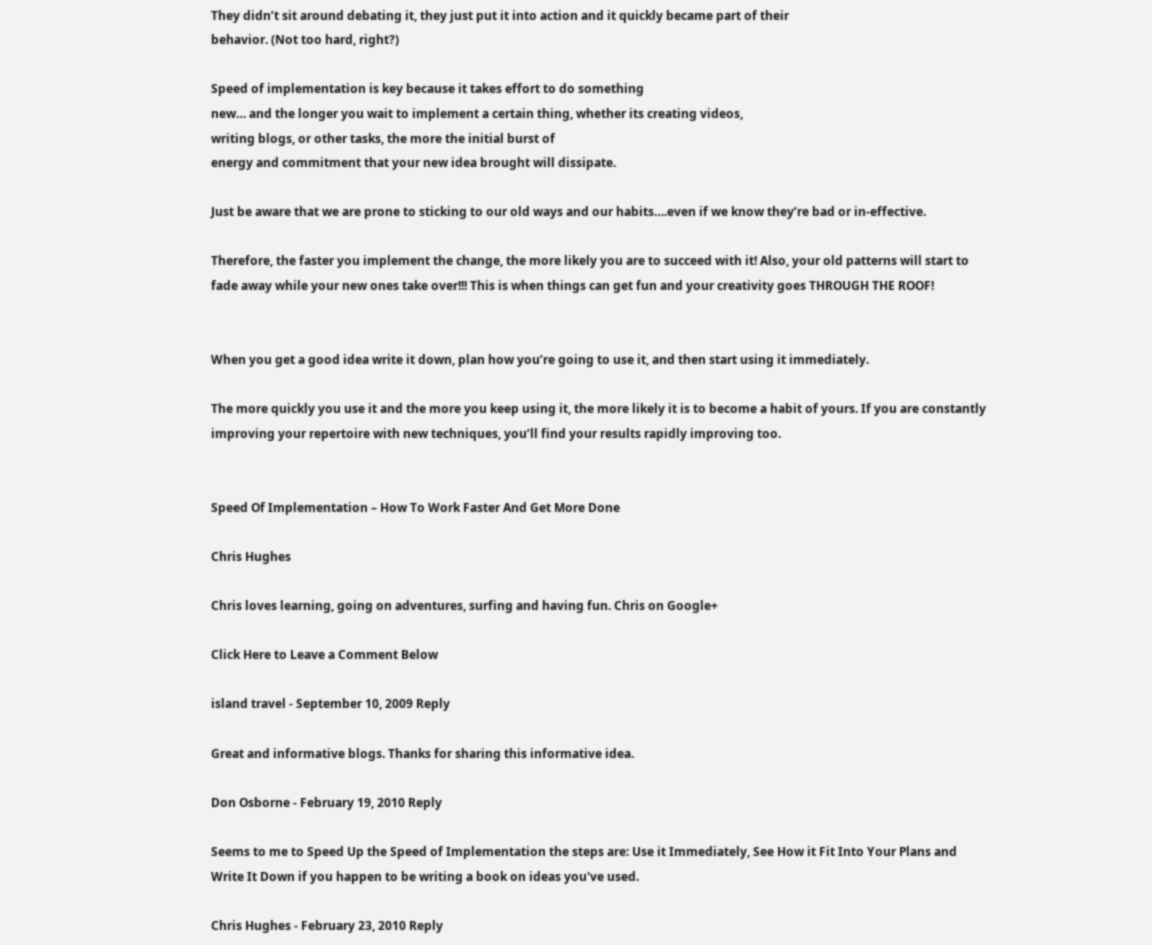They didn’t sit around debating it, they just put it into action and it quickly became part of their
behavior. (Not too hard, right?)

Speed of implementation is key because it takes effort to do something
new… and the longer you wait to implement a certain thing, whether its creating videos,
writing blogs, or other tasks, the more the initial burst of
energy and commitment that your new idea brought will dissipate.

Just be aware that we are prone to sticking to our old ways and our habits….even if we know they’re bad or in-effective.

Therefore, the faster you implement the change, the more likely you are to succeed with it! Also, your old patterns will start to fade away while your new ones take over!!! This is when things can get fun and your creativity goes THROUGH THE ROOF!


When you get a good idea write it down, plan how you’re going to use it, and then start using it immediately.

The more quickly you use it and the more you keep using it, the more likely it is to become a habit of yours. If you are constantly
improving your repertoire with new techniques, you’ll find your results rapidly improving too.


Speed Of Implementation – How To Work Faster And Get More Done

Chris Hughes

Chris loves learning, going on adventures, surfing and having fun. Chris on Google+

Click Here to Leave a Comment Below

island travel - September 10, 2009 Reply

Great and informative blogs. Thanks for sharing this informative idea.

Don Osborne - February 19, 2010 Reply

Seems to me to Speed Up the Speed of Implementation the steps are: Use it Immediately, See How it Fit Into Your Plans and Write It Down if you happen to be writing a book on ideas you've used.

Chris Hughes - February 23, 2010 Reply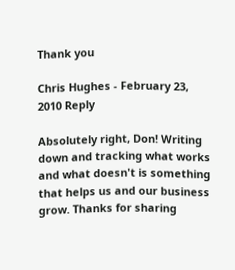Thank you

Chris Hughes - February 23, 2010 Reply

Absolutely right, Don! Writing down and tracking what works and what doesn't is something that helps us and our business grow. Thanks for sharing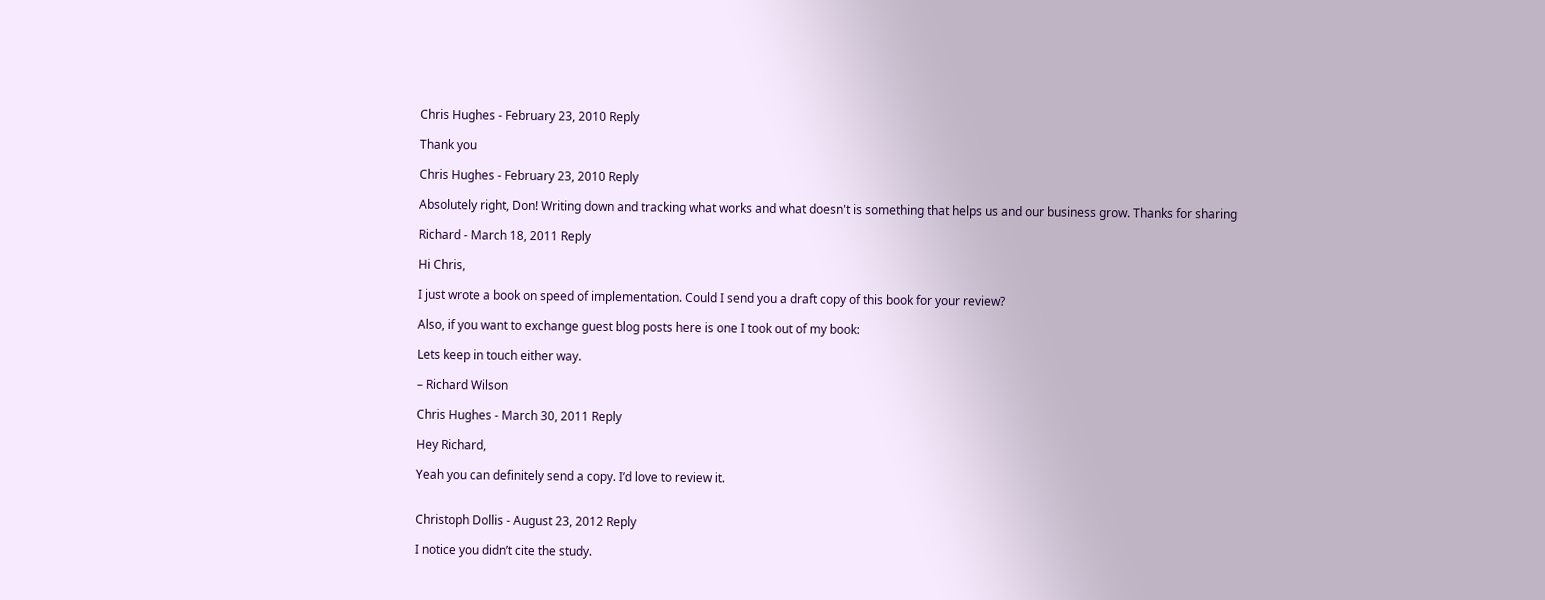Chris Hughes - February 23, 2010 Reply

Thank you

Chris Hughes - February 23, 2010 Reply

Absolutely right, Don! Writing down and tracking what works and what doesn't is something that helps us and our business grow. Thanks for sharing

Richard - March 18, 2011 Reply

Hi Chris,

I just wrote a book on speed of implementation. Could I send you a draft copy of this book for your review?

Also, if you want to exchange guest blog posts here is one I took out of my book:

Lets keep in touch either way.

– Richard Wilson

Chris Hughes - March 30, 2011 Reply

Hey Richard,

Yeah you can definitely send a copy. I’d love to review it.


Christoph Dollis - August 23, 2012 Reply

I notice you didn’t cite the study.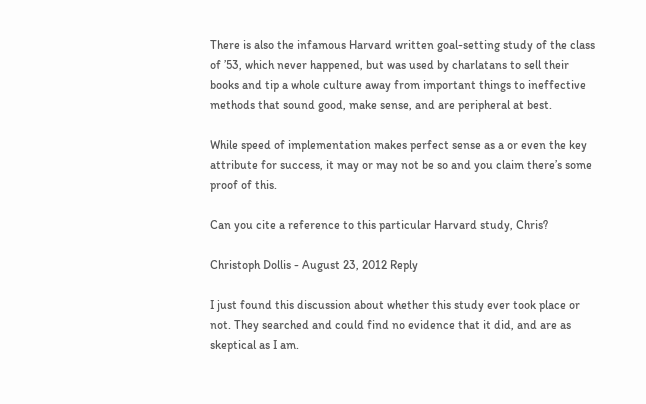There is also the infamous Harvard written goal-setting study of the class of ’53, which never happened, but was used by charlatans to sell their books and tip a whole culture away from important things to ineffective methods that sound good, make sense, and are peripheral at best.

While speed of implementation makes perfect sense as a or even the key attribute for success, it may or may not be so and you claim there’s some proof of this.

Can you cite a reference to this particular Harvard study, Chris?

Christoph Dollis - August 23, 2012 Reply

I just found this discussion about whether this study ever took place or not. They searched and could find no evidence that it did, and are as skeptical as I am.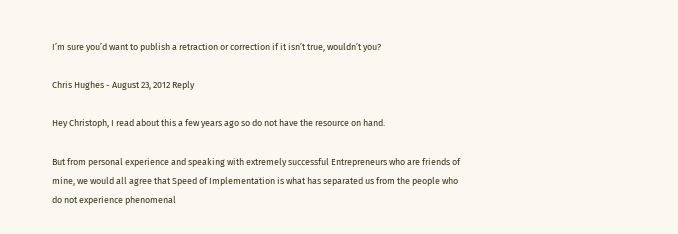I’m sure you’d want to publish a retraction or correction if it isn’t true, wouldn’t you?

Chris Hughes - August 23, 2012 Reply

Hey Christoph, I read about this a few years ago so do not have the resource on hand.

But from personal experience and speaking with extremely successful Entrepreneurs who are friends of mine, we would all agree that Speed of Implementation is what has separated us from the people who do not experience phenomenal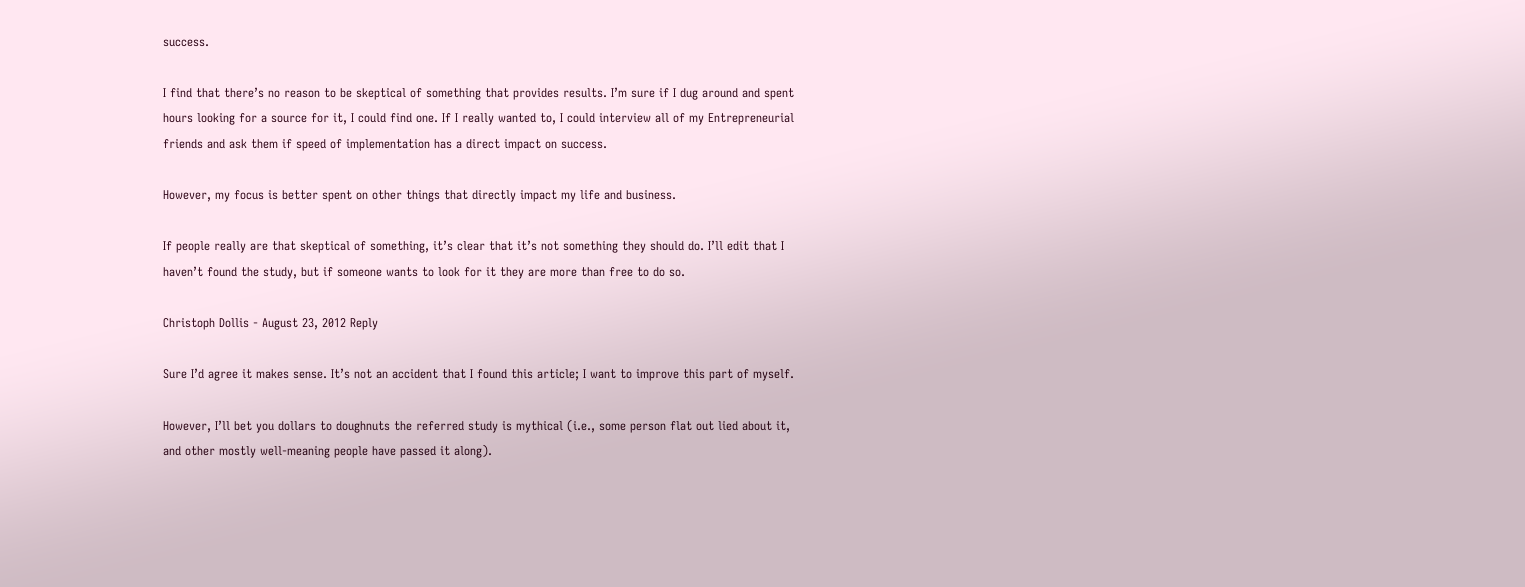success.

I find that there’s no reason to be skeptical of something that provides results. I’m sure if I dug around and spent hours looking for a source for it, I could find one. If I really wanted to, I could interview all of my Entrepreneurial friends and ask them if speed of implementation has a direct impact on success.

However, my focus is better spent on other things that directly impact my life and business.

If people really are that skeptical of something, it’s clear that it’s not something they should do. I’ll edit that I haven’t found the study, but if someone wants to look for it they are more than free to do so.

Christoph Dollis - August 23, 2012 Reply

Sure I’d agree it makes sense. It’s not an accident that I found this article; I want to improve this part of myself.

However, I’ll bet you dollars to doughnuts the referred study is mythical (i.e., some person flat out lied about it, and other mostly well-meaning people have passed it along).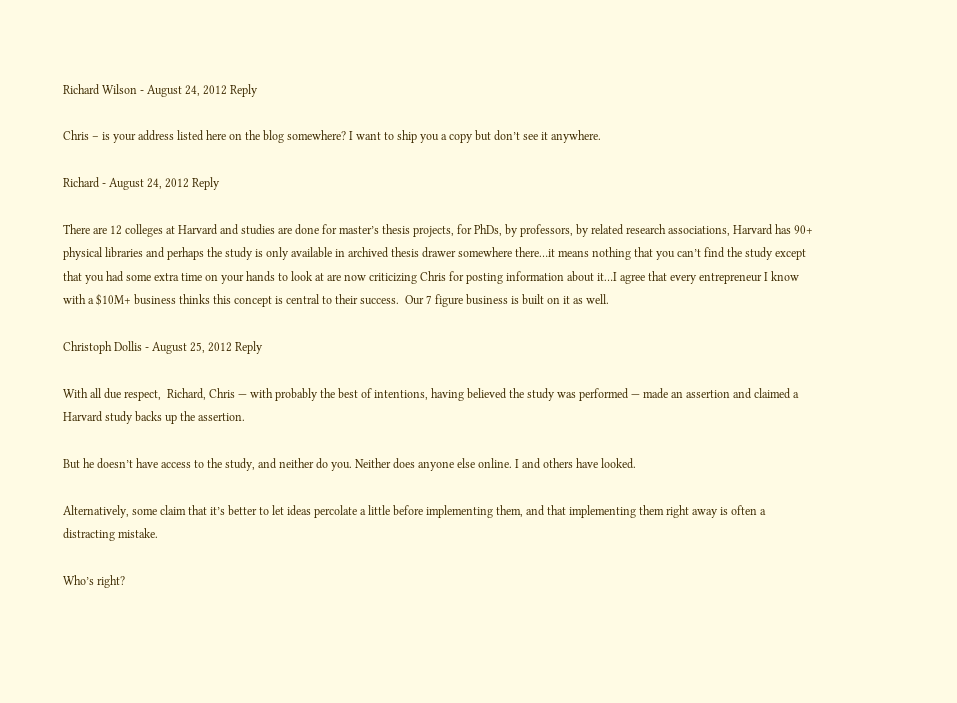Richard Wilson - August 24, 2012 Reply

Chris – is your address listed here on the blog somewhere? I want to ship you a copy but don’t see it anywhere.

Richard - August 24, 2012 Reply

There are 12 colleges at Harvard and studies are done for master’s thesis projects, for PhDs, by professors, by related research associations, Harvard has 90+ physical libraries and perhaps the study is only available in archived thesis drawer somewhere there…it means nothing that you can’t find the study except that you had some extra time on your hands to look at are now criticizing Chris for posting information about it…I agree that every entrepreneur I know with a $10M+ business thinks this concept is central to their success.  Our 7 figure business is built on it as well.

Christoph Dollis - August 25, 2012 Reply

With all due respect,  Richard, Chris — with probably the best of intentions, having believed the study was performed — made an assertion and claimed a Harvard study backs up the assertion.

But he doesn’t have access to the study, and neither do you. Neither does anyone else online. I and others have looked.

Alternatively, some claim that it’s better to let ideas percolate a little before implementing them, and that implementing them right away is often a distracting mistake.

Who’s right?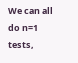We can all do n=1 tests,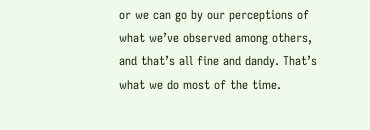or we can go by our perceptions of what we’ve observed among others, and that’s all fine and dandy. That’s what we do most of the time.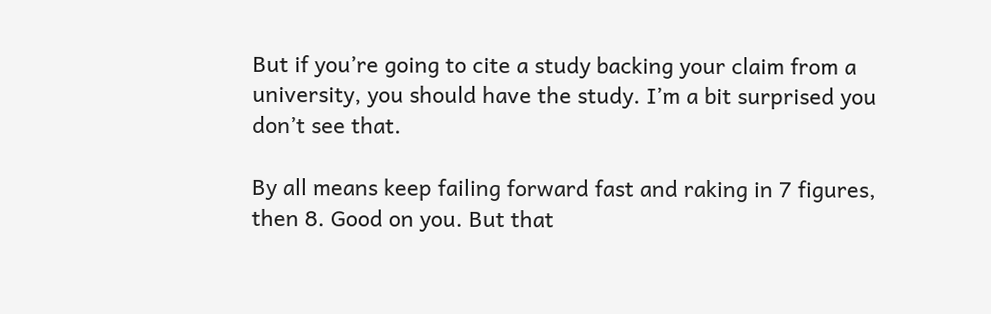But if you’re going to cite a study backing your claim from a university, you should have the study. I’m a bit surprised you don’t see that.

By all means keep failing forward fast and raking in 7 figures, then 8. Good on you. But that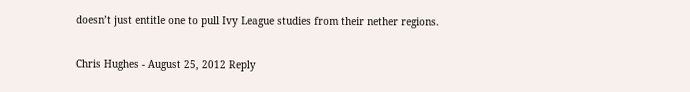doesn’t just entitle one to pull Ivy League studies from their nether regions.

Chris Hughes - August 25, 2012 Reply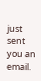just sent you an email.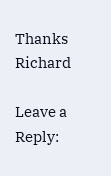Thanks Richard

Leave a Reply: